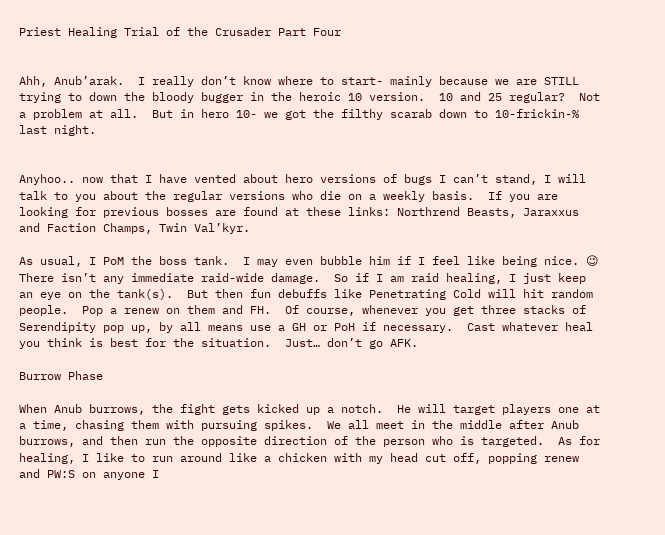Priest Healing Trial of the Crusader Part Four


Ahh, Anub’arak.  I really don’t know where to start- mainly because we are STILL trying to down the bloody bugger in the heroic 10 version.  10 and 25 regular?  Not a problem at all.  But in hero 10- we got the filthy scarab down to 10-frickin-% last night.


Anyhoo.. now that I have vented about hero versions of bugs I can’t stand, I will talk to you about the regular versions who die on a weekly basis.  If you are looking for previous bosses are found at these links: Northrend Beasts, Jaraxxus and Faction Champs, Twin Val’kyr.

As usual, I PoM the boss tank.  I may even bubble him if I feel like being nice. 😉  There isn’t any immediate raid-wide damage.  So if I am raid healing, I just keep an eye on the tank(s).  But then fun debuffs like Penetrating Cold will hit random people.  Pop a renew on them and FH.  Of course, whenever you get three stacks of Serendipity pop up, by all means use a GH or PoH if necessary.  Cast whatever heal you think is best for the situation.  Just… don’t go AFK.

Burrow Phase

When Anub burrows, the fight gets kicked up a notch.  He will target players one at a time, chasing them with pursuing spikes.  We all meet in the middle after Anub burrows, and then run the opposite direction of the person who is targeted.  As for healing, I like to run around like a chicken with my head cut off, popping renew and PW:S on anyone I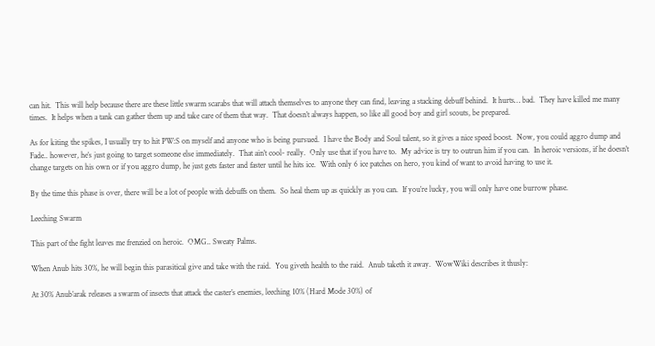can hit.  This will help because there are these little swarm scarabs that will attach themselves to anyone they can find, leaving a stacking debuff behind.  It hurts… bad.  They have killed me many times.  It helps when a tank can gather them up and take care of them that way.  That doesn’t always happen, so like all good boy and girl scouts, be prepared.

As for kiting the spikes, I usually try to hit PW:S on myself and anyone who is being pursued.  I have the Body and Soul talent, so it gives a nice speed boost.  Now, you could aggro dump and Fade.. however, he’s just going to target someone else immediately.  That ain’t cool- really.  Only use that if you have to.  My advice is try to outrun him if you can.  In heroic versions, if he doesn’t change targets on his own or if you aggro dump, he just gets faster and faster until he hits ice.  With only 6 ice patches on hero, you kind of want to avoid having to use it.

By the time this phase is over, there will be a lot of people with debuffs on them.  So heal them up as quickly as you can.  If you’re lucky, you will only have one burrow phase.

Leeching Swarm

This part of the fight leaves me frenzied on heroic.  OMG.. Sweaty Palms.

When Anub hits 30%, he will begin this parasitical give and take with the raid.  You giveth health to the raid.  Anub taketh it away.  WowWiki describes it thusly:

At 30% Anub’arak releases a swarm of insects that attack the caster’s enemies, leeching 10% (Hard Mode 30%) of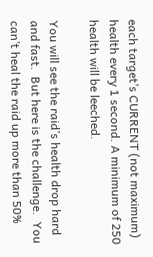each target’s CURRENT (not maximum) health every 1 second. A minimum of 250 health will be leeched.

You will see the raid’s health drop hard and fast.  But here is the challenge.  You can’t heal the raid up more than 50%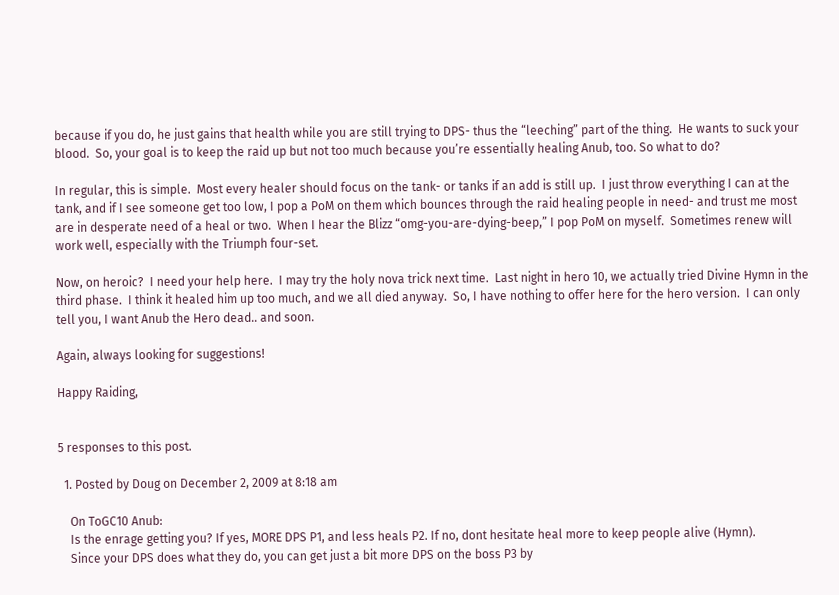because if you do, he just gains that health while you are still trying to DPS- thus the “leeching” part of the thing.  He wants to suck your blood.  So, your goal is to keep the raid up but not too much because you’re essentially healing Anub, too. So what to do?

In regular, this is simple.  Most every healer should focus on the tank- or tanks if an add is still up.  I just throw everything I can at the tank, and if I see someone get too low, I pop a PoM on them which bounces through the raid healing people in need- and trust me most are in desperate need of a heal or two.  When I hear the Blizz “omg-you-are-dying-beep,” I pop PoM on myself.  Sometimes renew will work well, especially with the Triumph four-set.

Now, on heroic?  I need your help here.  I may try the holy nova trick next time.  Last night in hero 10, we actually tried Divine Hymn in the third phase.  I think it healed him up too much, and we all died anyway.  So, I have nothing to offer here for the hero version.  I can only tell you, I want Anub the Hero dead.. and soon.

Again, always looking for suggestions!

Happy Raiding,


5 responses to this post.

  1. Posted by Doug on December 2, 2009 at 8:18 am

    On ToGC10 Anub:
    Is the enrage getting you? If yes, MORE DPS P1, and less heals P2. If no, dont hesitate heal more to keep people alive (Hymn).
    Since your DPS does what they do, you can get just a bit more DPS on the boss P3 by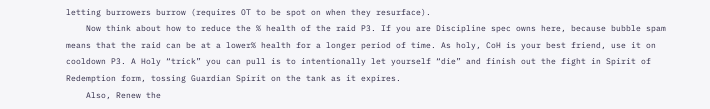letting burrowers burrow (requires OT to be spot on when they resurface).
    Now think about how to reduce the % health of the raid P3. If you are Discipline spec owns here, because bubble spam means that the raid can be at a lower% health for a longer period of time. As holy, CoH is your best friend, use it on cooldown P3. A Holy “trick” you can pull is to intentionally let yourself “die” and finish out the fight in Spirit of Redemption form, tossing Guardian Spirit on the tank as it expires.
    Also, Renew the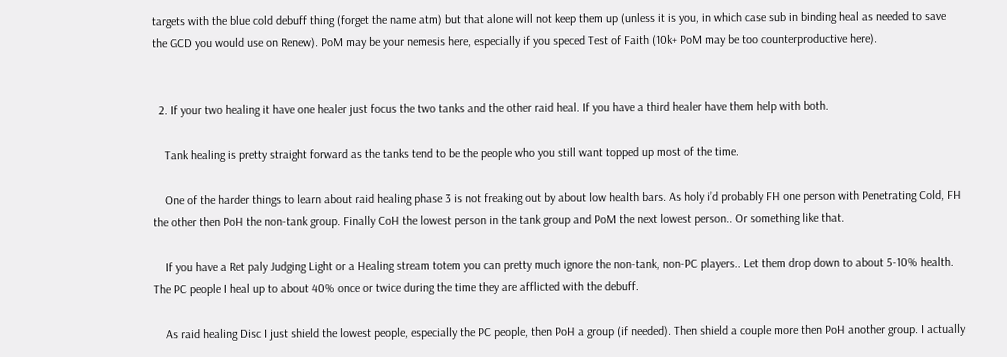targets with the blue cold debuff thing (forget the name atm) but that alone will not keep them up (unless it is you, in which case sub in binding heal as needed to save the GCD you would use on Renew). PoM may be your nemesis here, especially if you speced Test of Faith (10k+ PoM may be too counterproductive here).


  2. If your two healing it have one healer just focus the two tanks and the other raid heal. If you have a third healer have them help with both.

    Tank healing is pretty straight forward as the tanks tend to be the people who you still want topped up most of the time.

    One of the harder things to learn about raid healing phase 3 is not freaking out by about low health bars. As holy i’d probably FH one person with Penetrating Cold, FH the other then PoH the non-tank group. Finally CoH the lowest person in the tank group and PoM the next lowest person.. Or something like that.

    If you have a Ret paly Judging Light or a Healing stream totem you can pretty much ignore the non-tank, non-PC players.. Let them drop down to about 5-10% health. The PC people I heal up to about 40% once or twice during the time they are afflicted with the debuff.

    As raid healing Disc I just shield the lowest people, especially the PC people, then PoH a group (if needed). Then shield a couple more then PoH another group. I actually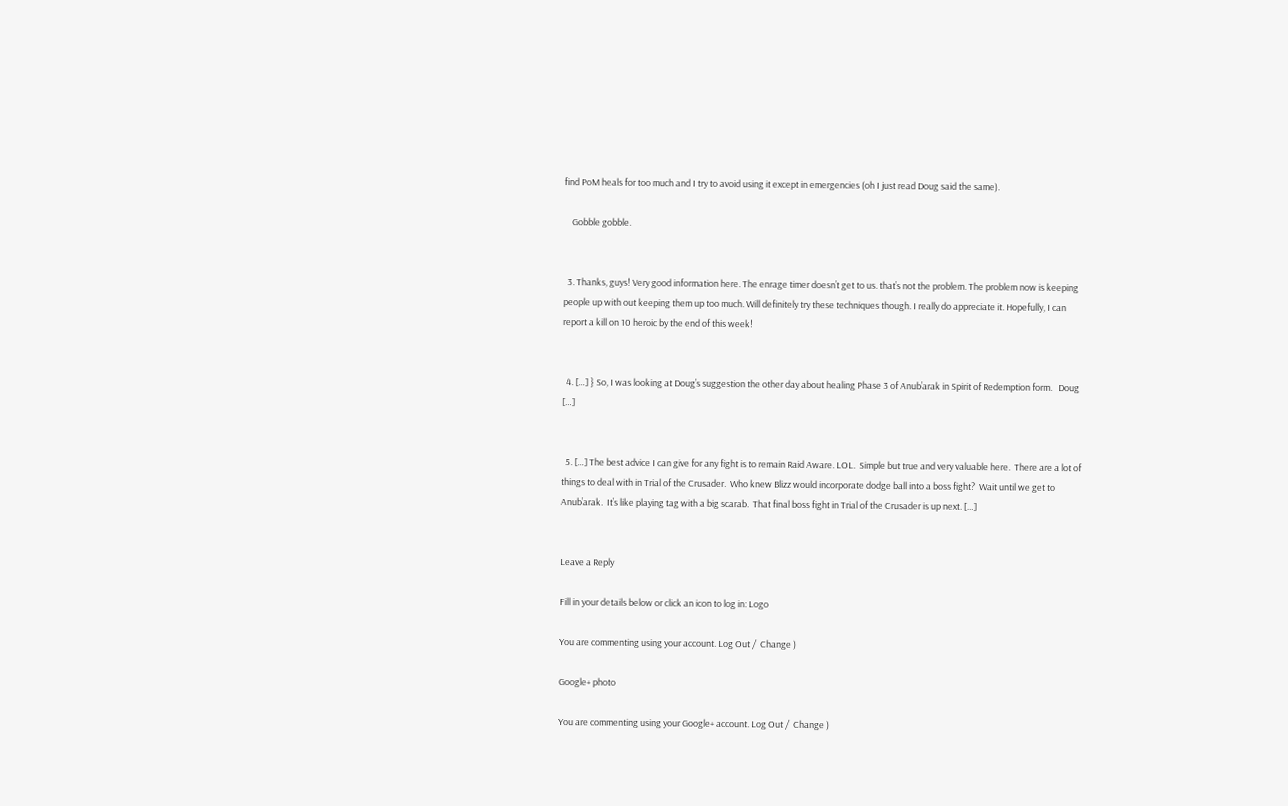find PoM heals for too much and I try to avoid using it except in emergencies (oh I just read Doug said the same).

    Gobble gobble.


  3. Thanks, guys! Very good information here. The enrage timer doesn’t get to us. that’s not the problem. The problem now is keeping people up with out keeping them up too much. Will definitely try these techniques though. I really do appreciate it. Hopefully, I can report a kill on 10 heroic by the end of this week!


  4. […] } So, I was looking at Doug’s suggestion the other day about healing Phase 3 of Anub’arak in Spirit of Redemption form.   Doug […]


  5. […] The best advice I can give for any fight is to remain Raid Aware. LOL.  Simple but true and very valuable here.  There are a lot of things to deal with in Trial of the Crusader.  Who knew Blizz would incorporate dodge ball into a boss fight?  Wait until we get to Anub’arak.  It’s like playing tag with a big scarab.  That final boss fight in Trial of the Crusader is up next. […]


Leave a Reply

Fill in your details below or click an icon to log in: Logo

You are commenting using your account. Log Out /  Change )

Google+ photo

You are commenting using your Google+ account. Log Out /  Change )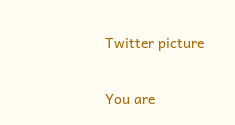Twitter picture

You are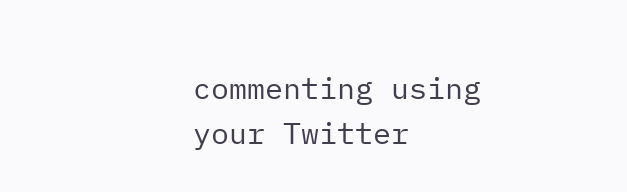commenting using your Twitter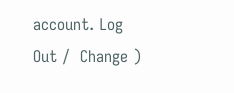account. Log Out /  Change )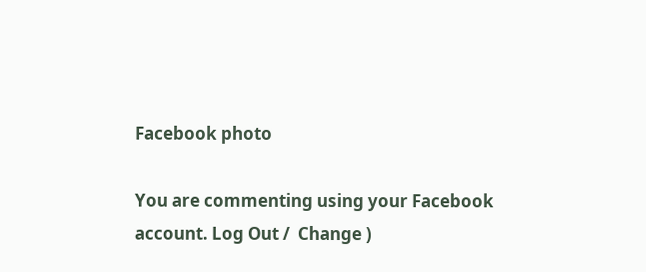Facebook photo

You are commenting using your Facebook account. Log Out /  Change )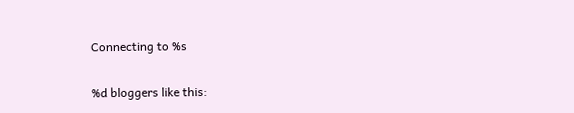Connecting to %s

%d bloggers like this: